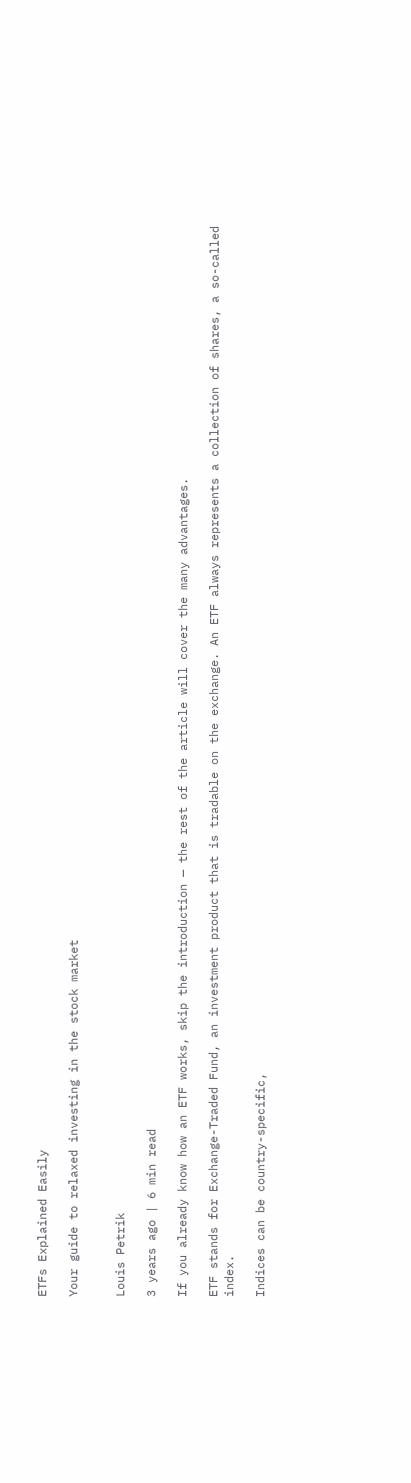ETFs Explained Easily

Your guide to relaxed investing in the stock market


Louis Petrik

3 years ago | 6 min read

If you already know how an ETF works, skip the introduction — the rest of the article will cover the many advantages.

ETF stands for Exchange-Traded Fund, an investment product that is tradable on the exchange. An ETF always represents a collection of shares, a so-called index.

Indices can be country-specific,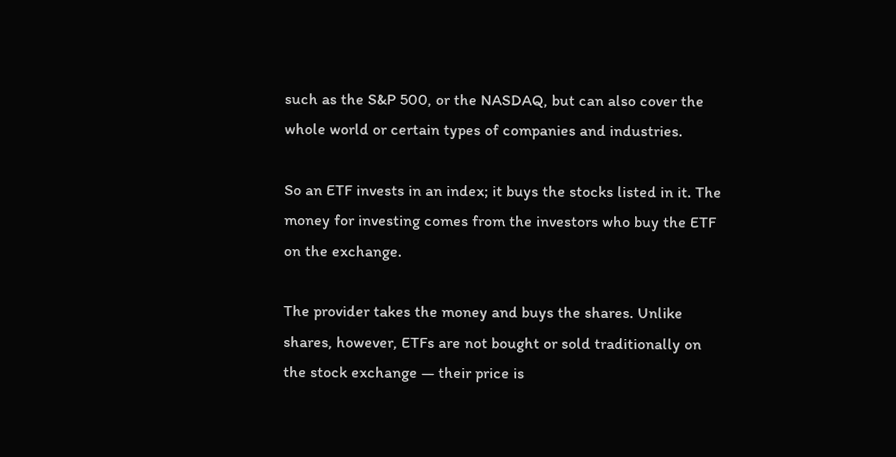such as the S&P 500, or the NASDAQ, but can also cover the whole world or certain types of companies and industries.

So an ETF invests in an index; it buys the stocks listed in it. The money for investing comes from the investors who buy the ETF on the exchange.

The provider takes the money and buys the shares. Unlike shares, however, ETFs are not bought or sold traditionally on the stock exchange — their price is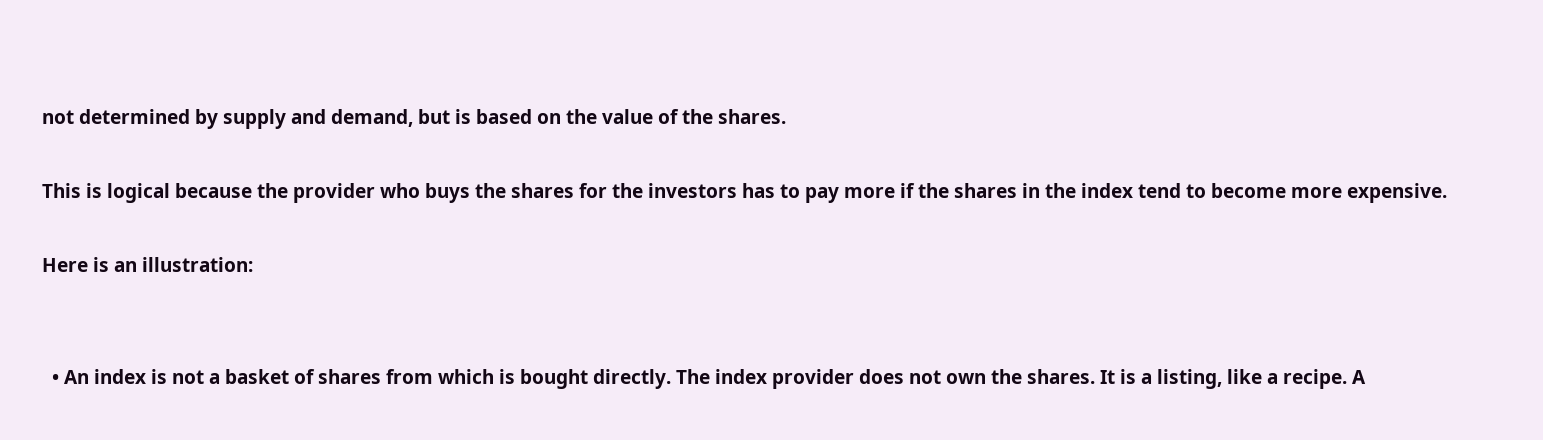not determined by supply and demand, but is based on the value of the shares.

This is logical because the provider who buys the shares for the investors has to pay more if the shares in the index tend to become more expensive.

Here is an illustration:


  • An index is not a basket of shares from which is bought directly. The index provider does not own the shares. It is a listing, like a recipe. A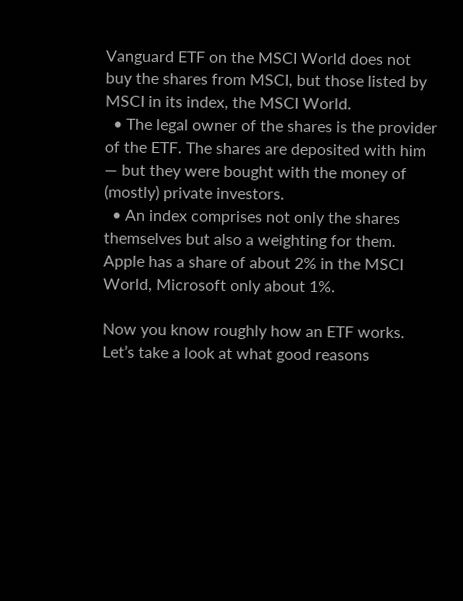Vanguard ETF on the MSCI World does not buy the shares from MSCI, but those listed by MSCI in its index, the MSCI World.
  • The legal owner of the shares is the provider of the ETF. The shares are deposited with him — but they were bought with the money of (mostly) private investors.
  • An index comprises not only the shares themselves but also a weighting for them. Apple has a share of about 2% in the MSCI World, Microsoft only about 1%.

Now you know roughly how an ETF works. Let’s take a look at what good reasons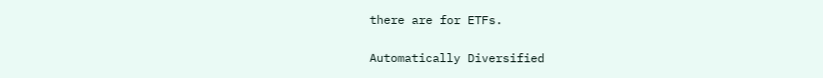there are for ETFs.

Automatically Diversified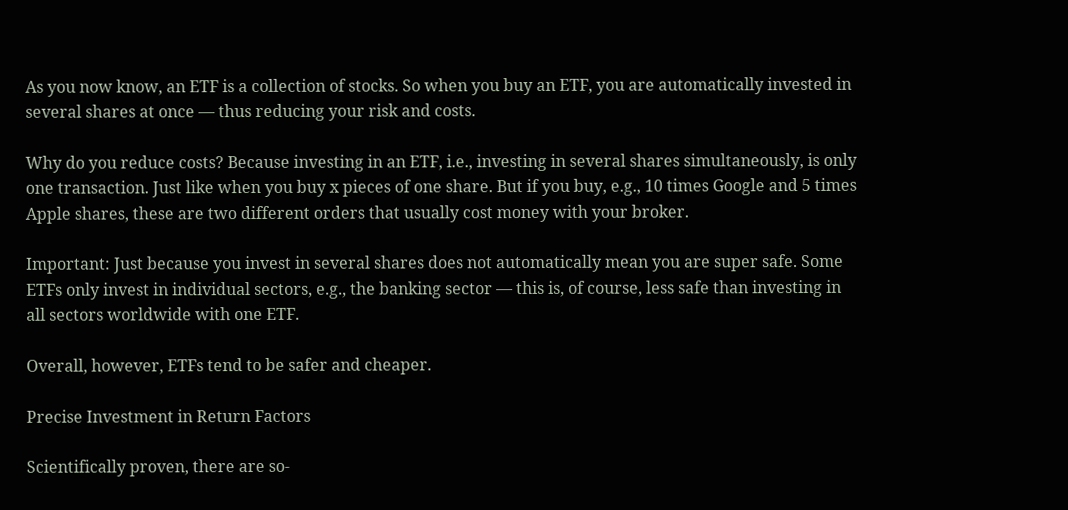As you now know, an ETF is a collection of stocks. So when you buy an ETF, you are automatically invested in several shares at once — thus reducing your risk and costs.

Why do you reduce costs? Because investing in an ETF, i.e., investing in several shares simultaneously, is only one transaction. Just like when you buy x pieces of one share. But if you buy, e.g., 10 times Google and 5 times Apple shares, these are two different orders that usually cost money with your broker.

Important: Just because you invest in several shares does not automatically mean you are super safe. Some ETFs only invest in individual sectors, e.g., the banking sector — this is, of course, less safe than investing in all sectors worldwide with one ETF.

Overall, however, ETFs tend to be safer and cheaper.

Precise Investment in Return Factors

Scientifically proven, there are so-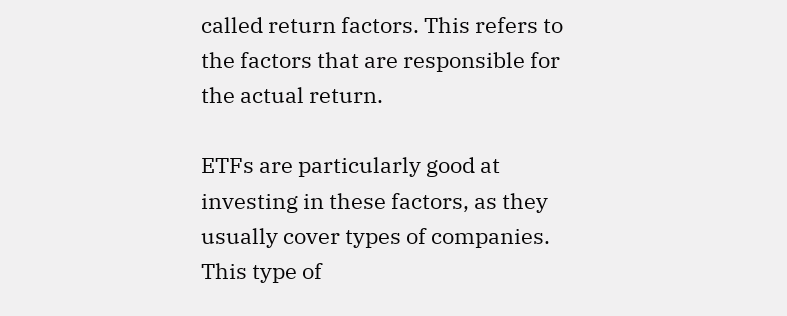called return factors. This refers to the factors that are responsible for the actual return.

ETFs are particularly good at investing in these factors, as they usually cover types of companies. This type of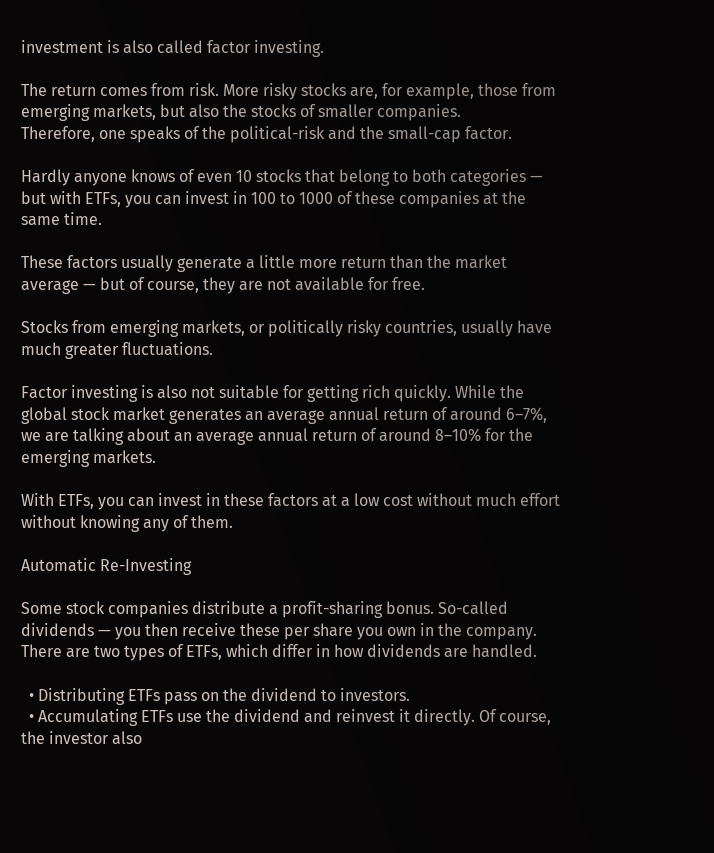investment is also called factor investing.

The return comes from risk. More risky stocks are, for example, those from emerging markets, but also the stocks of smaller companies.
Therefore, one speaks of the political-risk and the small-cap factor.

Hardly anyone knows of even 10 stocks that belong to both categories — but with ETFs, you can invest in 100 to 1000 of these companies at the same time.

These factors usually generate a little more return than the market average — but of course, they are not available for free.

Stocks from emerging markets, or politically risky countries, usually have much greater fluctuations.

Factor investing is also not suitable for getting rich quickly. While the global stock market generates an average annual return of around 6–7%, we are talking about an average annual return of around 8–10% for the emerging markets.

With ETFs, you can invest in these factors at a low cost without much effort without knowing any of them.

Automatic Re-Investing

Some stock companies distribute a profit-sharing bonus. So-called dividends — you then receive these per share you own in the company.
There are two types of ETFs, which differ in how dividends are handled.

  • Distributing ETFs pass on the dividend to investors.
  • Accumulating ETFs use the dividend and reinvest it directly. Of course, the investor also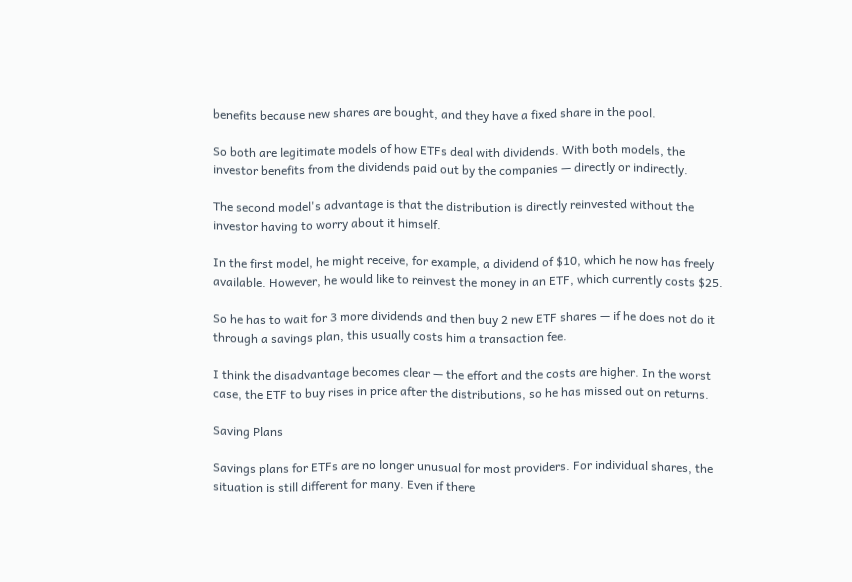benefits because new shares are bought, and they have a fixed share in the pool.

So both are legitimate models of how ETFs deal with dividends. With both models, the investor benefits from the dividends paid out by the companies — directly or indirectly.

The second model's advantage is that the distribution is directly reinvested without the investor having to worry about it himself.

In the first model, he might receive, for example, a dividend of $10, which he now has freely available. However, he would like to reinvest the money in an ETF, which currently costs $25.

So he has to wait for 3 more dividends and then buy 2 new ETF shares — if he does not do it through a savings plan, this usually costs him a transaction fee.

I think the disadvantage becomes clear — the effort and the costs are higher. In the worst case, the ETF to buy rises in price after the distributions, so he has missed out on returns.

Saving Plans

Savings plans for ETFs are no longer unusual for most providers. For individual shares, the situation is still different for many. Even if there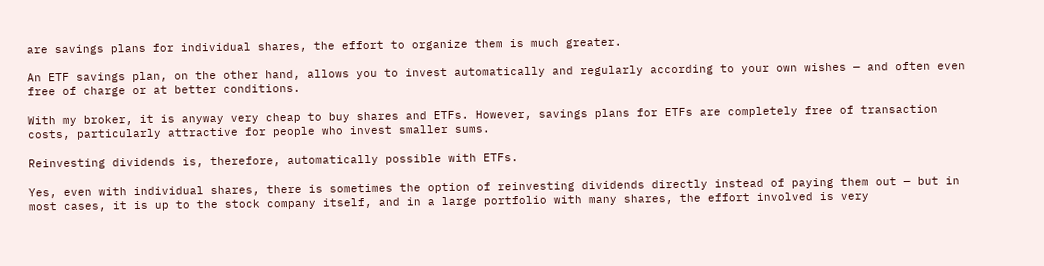are savings plans for individual shares, the effort to organize them is much greater.

An ETF savings plan, on the other hand, allows you to invest automatically and regularly according to your own wishes — and often even free of charge or at better conditions.

With my broker, it is anyway very cheap to buy shares and ETFs. However, savings plans for ETFs are completely free of transaction costs, particularly attractive for people who invest smaller sums.

Reinvesting dividends is, therefore, automatically possible with ETFs.

Yes, even with individual shares, there is sometimes the option of reinvesting dividends directly instead of paying them out — but in most cases, it is up to the stock company itself, and in a large portfolio with many shares, the effort involved is very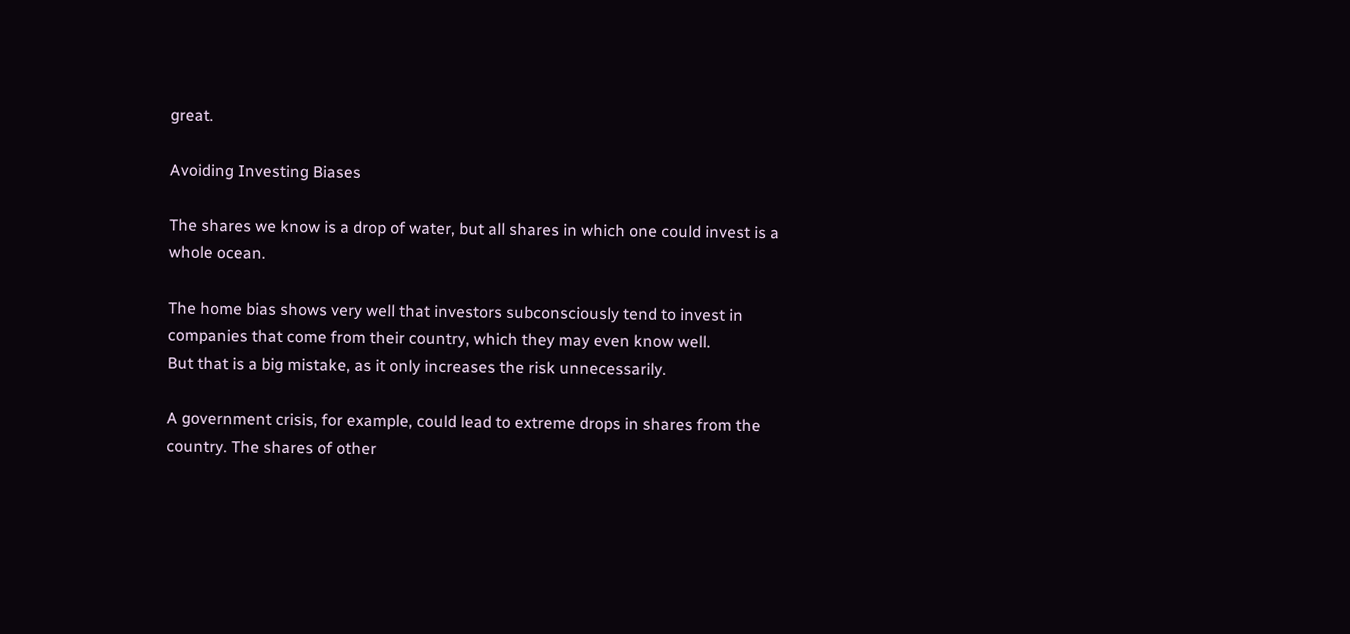great.

Avoiding Investing Biases

The shares we know is a drop of water, but all shares in which one could invest is a whole ocean.

The home bias shows very well that investors subconsciously tend to invest in companies that come from their country, which they may even know well.
But that is a big mistake, as it only increases the risk unnecessarily.

A government crisis, for example, could lead to extreme drops in shares from the country. The shares of other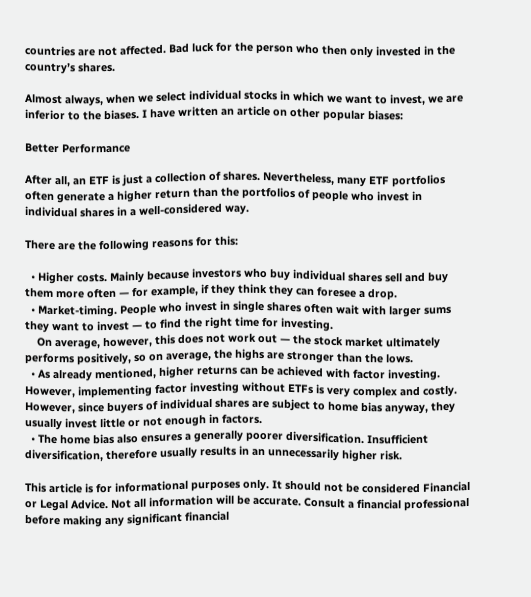countries are not affected. Bad luck for the person who then only invested in the country’s shares.

Almost always, when we select individual stocks in which we want to invest, we are inferior to the biases. I have written an article on other popular biases:

Better Performance

After all, an ETF is just a collection of shares. Nevertheless, many ETF portfolios often generate a higher return than the portfolios of people who invest in individual shares in a well-considered way.

There are the following reasons for this:

  • Higher costs. Mainly because investors who buy individual shares sell and buy them more often — for example, if they think they can foresee a drop.
  • Market-timing. People who invest in single shares often wait with larger sums they want to invest — to find the right time for investing.
    On average, however, this does not work out — the stock market ultimately performs positively, so on average, the highs are stronger than the lows.
  • As already mentioned, higher returns can be achieved with factor investing. However, implementing factor investing without ETFs is very complex and costly. However, since buyers of individual shares are subject to home bias anyway, they usually invest little or not enough in factors.
  • The home bias also ensures a generally poorer diversification. Insufficient diversification, therefore usually results in an unnecessarily higher risk.

This article is for informational purposes only. It should not be considered Financial or Legal Advice. Not all information will be accurate. Consult a financial professional before making any significant financial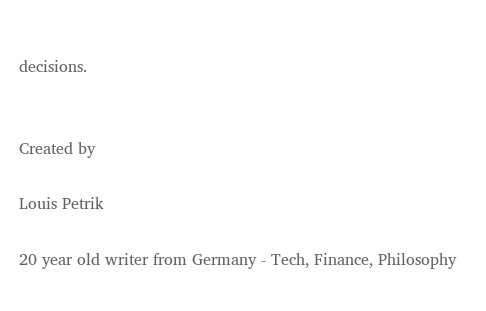decisions.


Created by

Louis Petrik

20 year old writer from Germany - Tech, Finance, Philosophy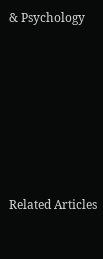& Psychology







Related Articles